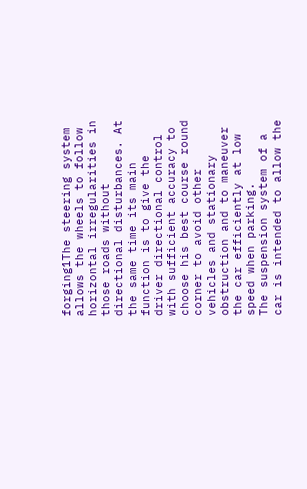forging1The steering system allows the wheels to follow horizontal irregularities in those roads without directional disturbances. At the same time its main function is to give the driver directional control with sufficient accuracy to choose his best course round corner to avoid other vehicles and stationary obstruction and to maneuver the car efficiently at low speed when parking.
The suspension system of a car is intended to allow the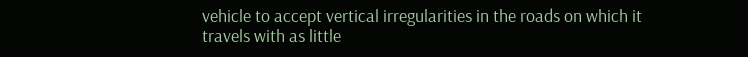vehicle to accept vertical irregularities in the roads on which it travels with as little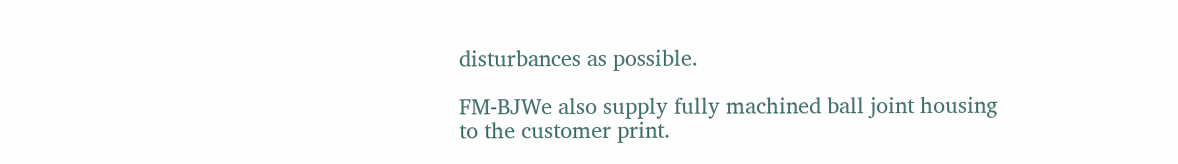disturbances as possible.

FM-BJWe also supply fully machined ball joint housing to the customer print.